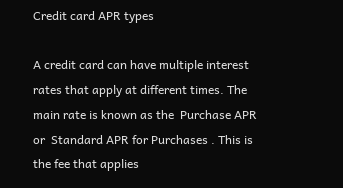Credit card APR types

A credit card can have multiple interest rates that apply at different times. The main rate is known as the  Purchase APR  or  Standard APR for Purchases . This is the fee that applies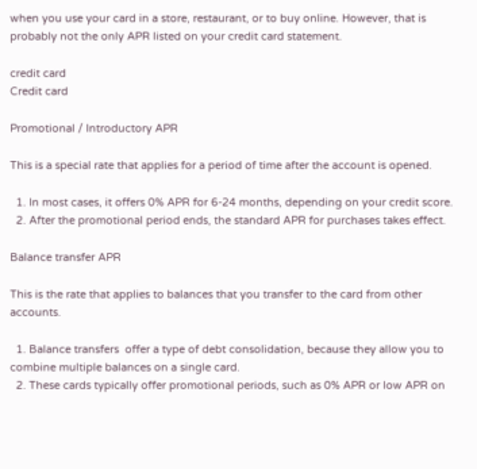when you use your card in a store, restaurant, or to buy online. However, that is probably not the only APR listed on your credit card statement.

credit card
Credit card

Promotional / Introductory APR

This is a special rate that applies for a period of time after the account is opened.

  1. In most cases, it offers 0% APR for 6-24 months, depending on your credit score.
  2. After the promotional period ends, the standard APR for purchases takes effect.

Balance transfer APR

This is the rate that applies to balances that you transfer to the card from other accounts.

  1. Balance transfers  offer a type of debt consolidation, because they allow you to combine multiple balances on a single card.
  2. These cards typically offer promotional periods, such as 0% APR or low APR on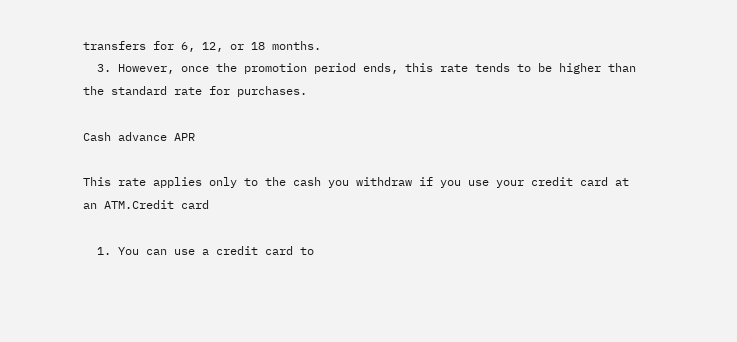transfers for 6, 12, or 18 months.
  3. However, once the promotion period ends, this rate tends to be higher than the standard rate for purchases.

Cash advance APR

This rate applies only to the cash you withdraw if you use your credit card at an ATM.Credit card

  1. You can use a credit card to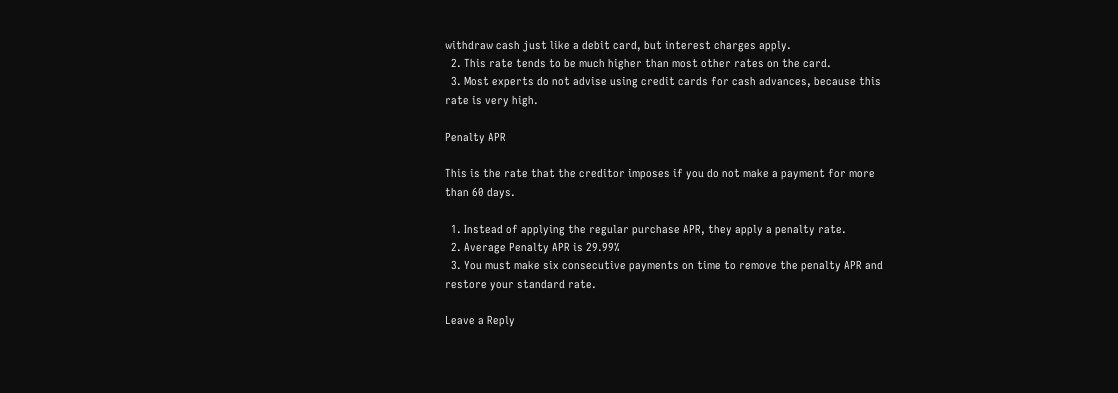withdraw cash just like a debit card, but interest charges apply.
  2. This rate tends to be much higher than most other rates on the card.
  3. Most experts do not advise using credit cards for cash advances, because this rate is very high.

Penalty APR

This is the rate that the creditor imposes if you do not make a payment for more than 60 days.

  1. Instead of applying the regular purchase APR, they apply a penalty rate.
  2. Average Penalty APR is 29.99%
  3. You must make six consecutive payments on time to remove the penalty APR and restore your standard rate.

Leave a Reply